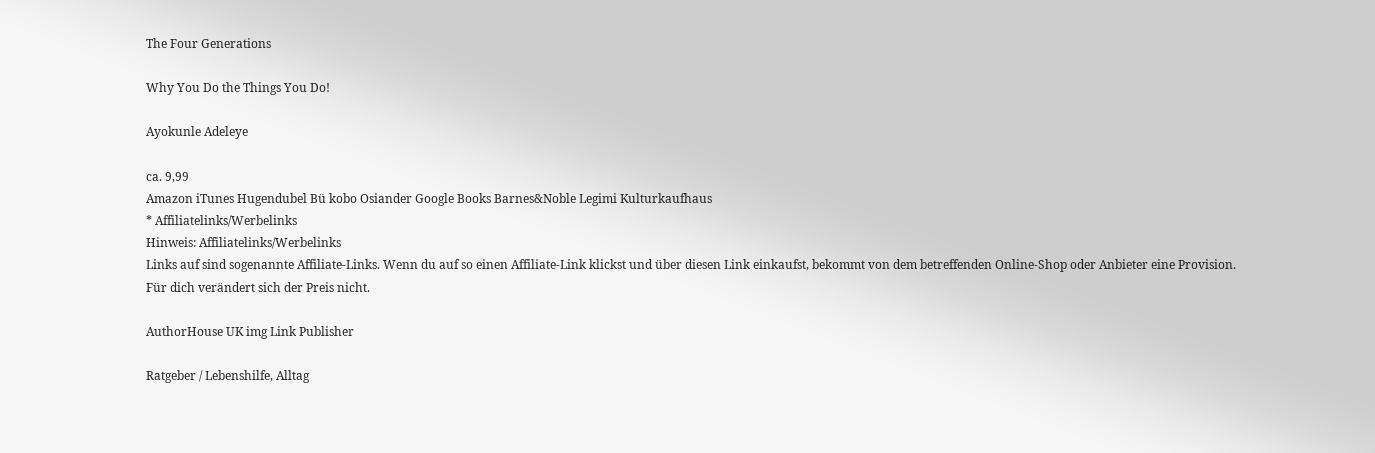The Four Generations

Why You Do the Things You Do!

Ayokunle Adeleye

ca. 9,99
Amazon iTunes Hugendubel Bü kobo Osiander Google Books Barnes&Noble Legimi Kulturkaufhaus
* Affiliatelinks/Werbelinks
Hinweis: Affiliatelinks/Werbelinks
Links auf sind sogenannte Affiliate-Links. Wenn du auf so einen Affiliate-Link klickst und über diesen Link einkaufst, bekommt von dem betreffenden Online-Shop oder Anbieter eine Provision. Für dich verändert sich der Preis nicht.

AuthorHouse UK img Link Publisher

Ratgeber / Lebenshilfe, Alltag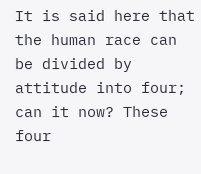It is said here that the human race can be divided by attitude into four; can it now? These four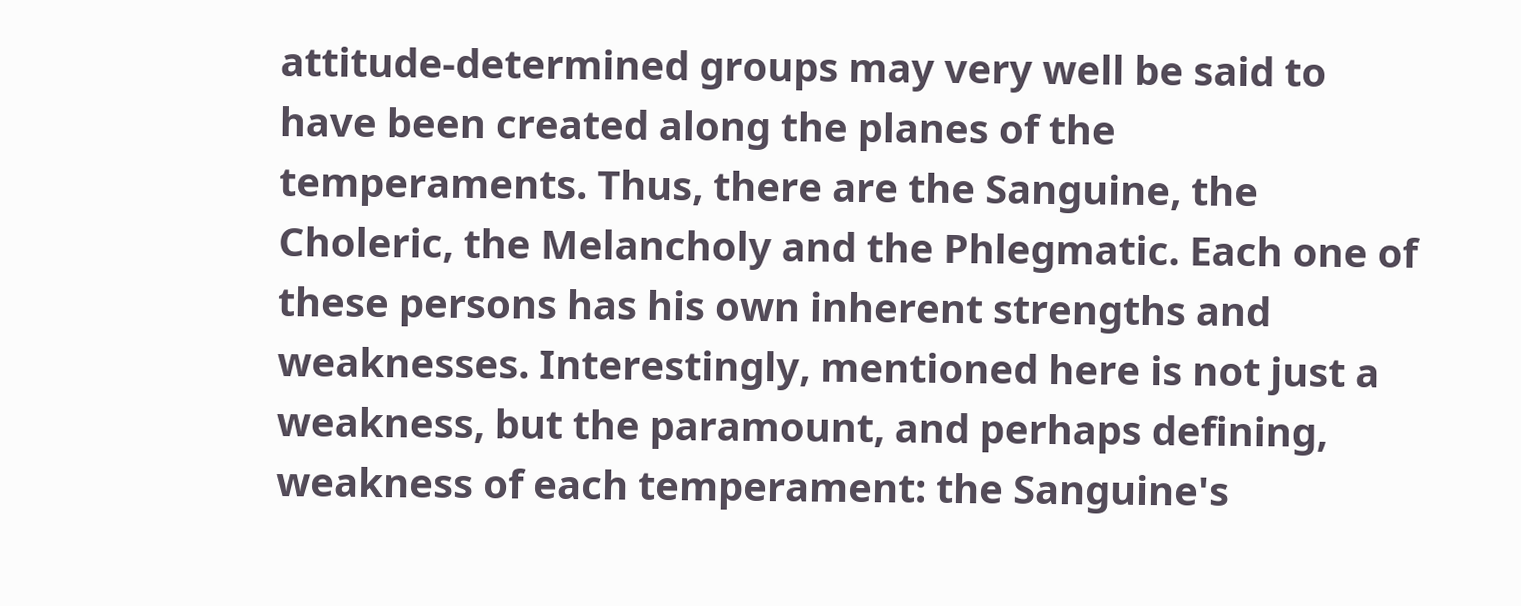attitude-determined groups may very well be said to have been created along the planes of the temperaments. Thus, there are the Sanguine, the Choleric, the Melancholy and the Phlegmatic. Each one of these persons has his own inherent strengths and weaknesses. Interestingly, mentioned here is not just a weakness, but the paramount, and perhaps defining, weakness of each temperament: the Sanguine's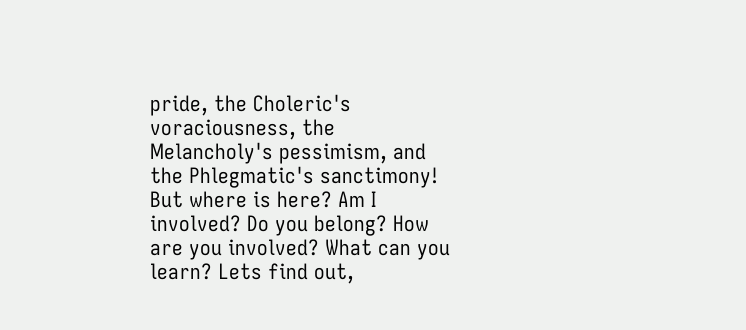pride, the Choleric's voraciousness, the Melancholy's pessimism, and the Phlegmatic's sanctimony! But where is here? Am I involved? Do you belong? How are you involved? What can you learn? Lets find out,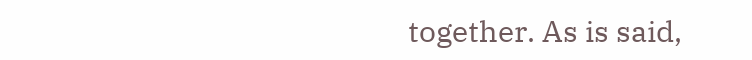together. As is said,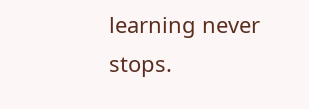learning never stops.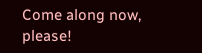Come along now, please!